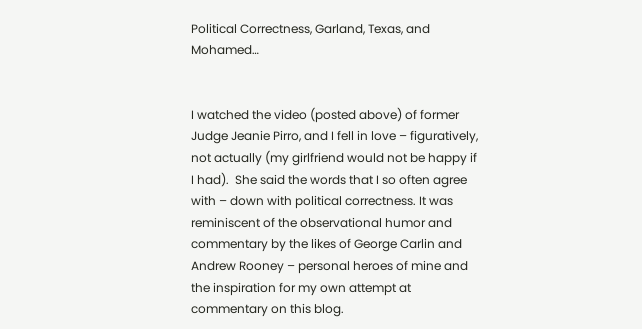Political Correctness, Garland, Texas, and Mohamed…


I watched the video (posted above) of former Judge Jeanie Pirro, and I fell in love – figuratively, not actually (my girlfriend would not be happy if I had).  She said the words that I so often agree with – down with political correctness. It was reminiscent of the observational humor and commentary by the likes of George Carlin and Andrew Rooney – personal heroes of mine and the inspiration for my own attempt at commentary on this blog.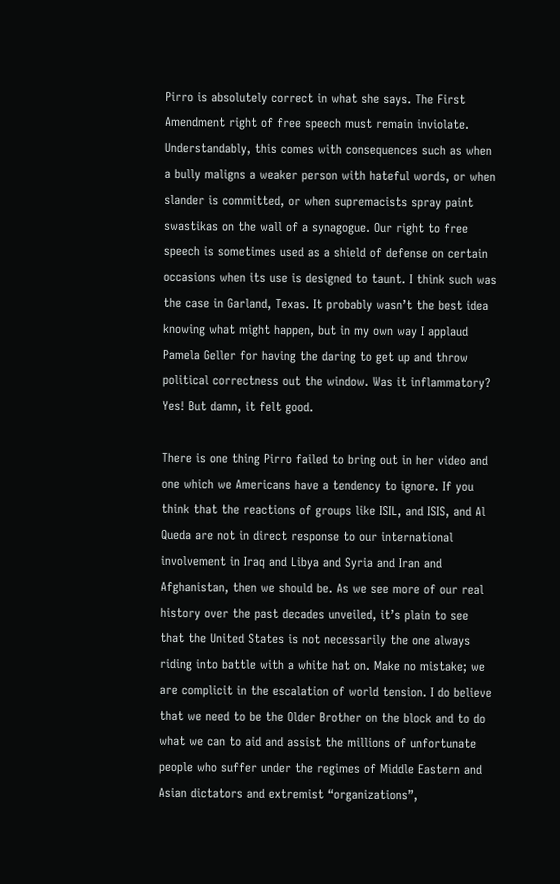Pirro is absolutely correct in what she says. The First Amendment right of free speech must remain inviolate. Understandably, this comes with consequences such as when a bully maligns a weaker person with hateful words, or when slander is committed, or when supremacists spray paint swastikas on the wall of a synagogue. Our right to free speech is sometimes used as a shield of defense on certain occasions when its use is designed to taunt. I think such was the case in Garland, Texas. It probably wasn’t the best idea knowing what might happen, but in my own way I applaud Pamela Geller for having the daring to get up and throw political correctness out the window. Was it inflammatory? Yes! But damn, it felt good.

There is one thing Pirro failed to bring out in her video and one which we Americans have a tendency to ignore. If you think that the reactions of groups like ISIL, and ISIS, and Al Queda are not in direct response to our international involvement in Iraq and Libya and Syria and Iran and Afghanistan, then we should be. As we see more of our real history over the past decades unveiled, it’s plain to see that the United States is not necessarily the one always riding into battle with a white hat on. Make no mistake; we are complicit in the escalation of world tension. I do believe that we need to be the Older Brother on the block and to do what we can to aid and assist the millions of unfortunate people who suffer under the regimes of Middle Eastern and Asian dictators and extremist “organizations”,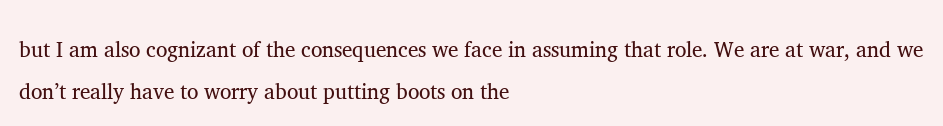but I am also cognizant of the consequences we face in assuming that role. We are at war, and we don’t really have to worry about putting boots on the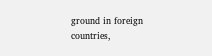ground in foreign countries,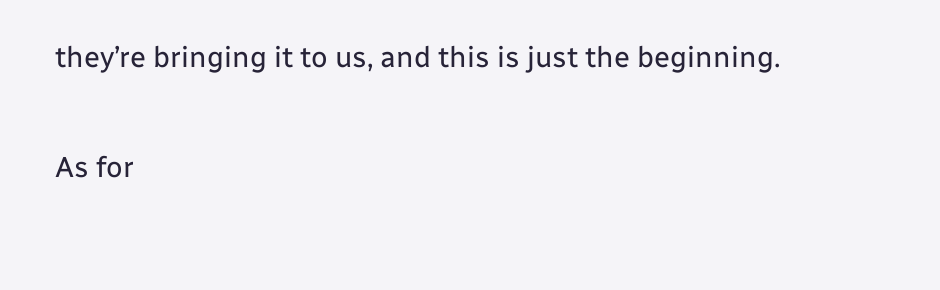they’re bringing it to us, and this is just the beginning.

As for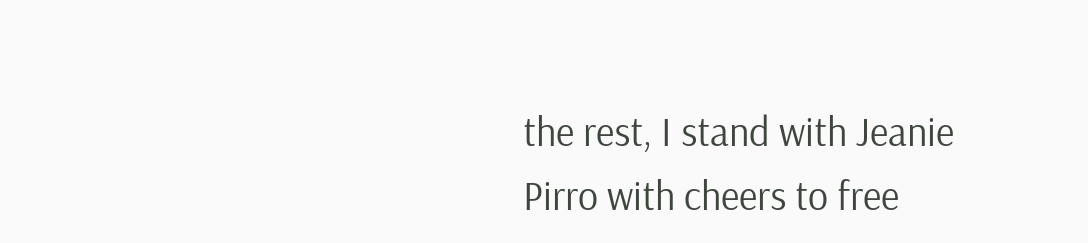the rest, I stand with Jeanie Pirro with cheers to free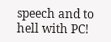speech and to hell with PC!